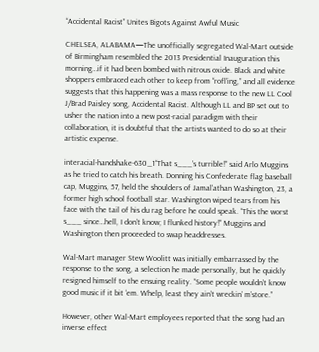“Accidental Racist” Unites Bigots Against Awful Music

CHELSEA, ALABAMA—The unofficially segregated Wal-Mart outside of Birmingham resembled the 2013 Presidential Inauguration this morning…if it had been bombed with nitrous oxide. Black and white shoppers embraced each other to keep from “rofl’ing,” and all evidence suggests that this happening was a mass response to the new LL Cool J/Brad Paisley song, Accidental Racist. Although LL and BP set out to usher the nation into a new post-racial paradigm with their collaboration, it is doubtful that the artists wanted to do so at their artistic expense.

interacial-handshake-630_1“That s___’s turrible!” said Arlo Muggins as he tried to catch his breath. Donning his Confederate flag baseball cap, Muggins, 57, held the shoulders of Jamal’athan Washington, 23, a former high school football star. Washington wiped tears from his face with the tail of his du rag before he could speak. “This the worst s___ since…hell, I don’t know; I flunked history!” Muggins and Washington then proceeded to swap headdresses.

Wal-Mart manager Stew Woolitt was initially embarrassed by the response to the song, a selection he made personally, but he quickly resigned himself to the ensuing reality. “Some people wouldn’t know good music if it bit ‘em. Whelp, least they ain’t wreckin’ m’store.”

However, other Wal-Mart employees reported that the song had an inverse effect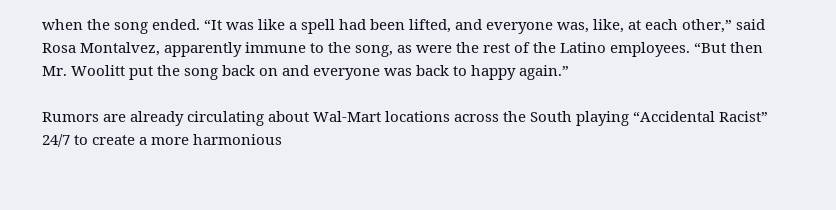when the song ended. “It was like a spell had been lifted, and everyone was, like, at each other,” said Rosa Montalvez, apparently immune to the song, as were the rest of the Latino employees. “But then Mr. Woolitt put the song back on and everyone was back to happy again.”

Rumors are already circulating about Wal-Mart locations across the South playing “Accidental Racist” 24/7 to create a more harmonious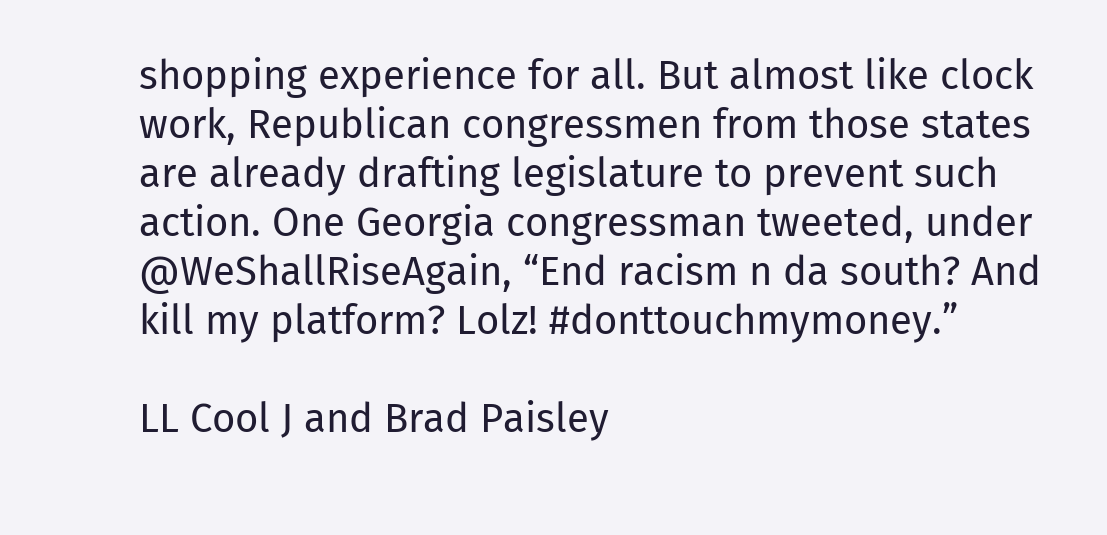shopping experience for all. But almost like clock work, Republican congressmen from those states are already drafting legislature to prevent such action. One Georgia congressman tweeted, under @WeShallRiseAgain, “End racism n da south? And kill my platform? Lolz! #donttouchmymoney.”

LL Cool J and Brad Paisley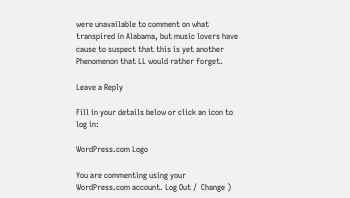were unavailable to comment on what transpired in Alabama, but music lovers have cause to suspect that this is yet another Phenomenon that LL would rather forget.

Leave a Reply

Fill in your details below or click an icon to log in:

WordPress.com Logo

You are commenting using your WordPress.com account. Log Out /  Change )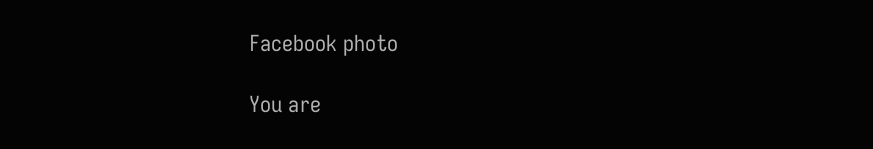Facebook photo

You are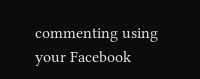commenting using your Facebook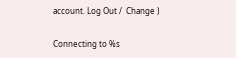account. Log Out /  Change )

Connecting to %s